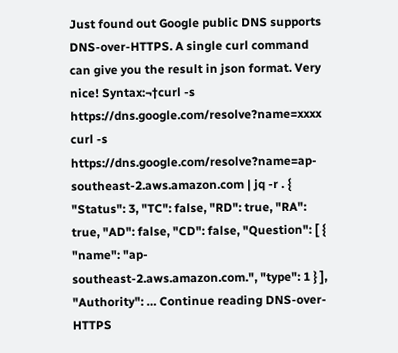Just found out Google public DNS supports DNS-over-HTTPS. A single curl command can give you the result in json format. Very nice! Syntax:¬†curl -s https://dns.google.com/resolve?name=xxxx curl -s https://dns.google.com/resolve?name=ap-southeast-2.aws.amazon.com | jq -r . { "Status": 3, "TC": false, "RD": true, "RA": true, "AD": false, "CD": false, "Question": [ { "name": "ap-southeast-2.aws.amazon.com.", "type": 1 } ], "Authority": … Continue reading DNS-over-HTTPS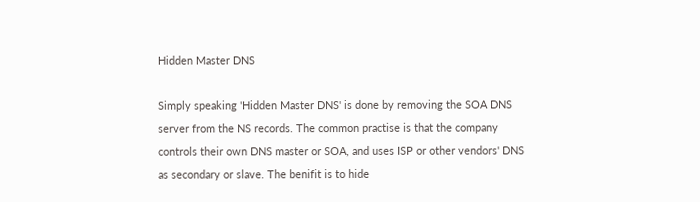Hidden Master DNS

Simply speaking 'Hidden Master DNS' is done by removing the SOA DNS server from the NS records. The common practise is that the company controls their own DNS master or SOA, and uses ISP or other vendors' DNS as secondary or slave. The benifit is to hide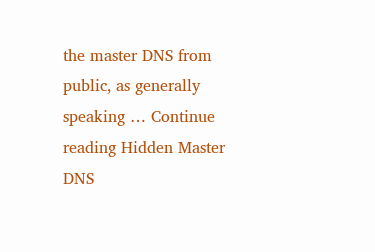the master DNS from public, as generally speaking … Continue reading Hidden Master DNS